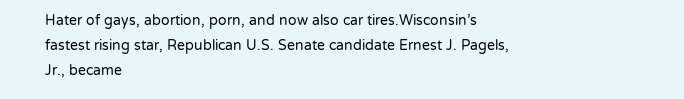Hater of gays, abortion, porn, and now also car tires.Wisconsin’s fastest rising star, Republican U.S. Senate candidate Ernest J. Pagels, Jr., became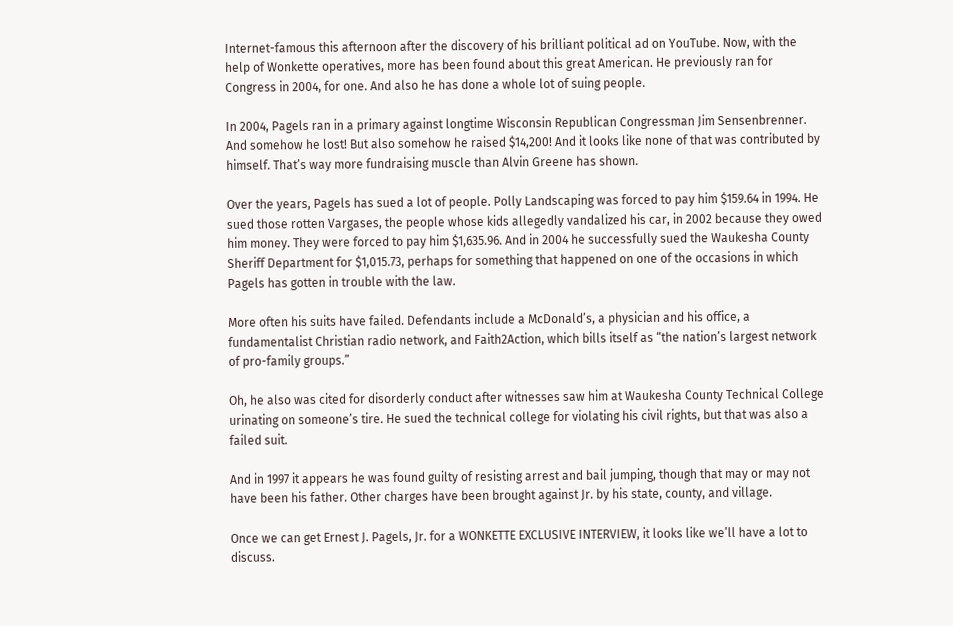Internet-famous this afternoon after the discovery of his brilliant political ad on YouTube. Now, with the help of Wonkette operatives, more has been found about this great American. He previously ran for Congress in 2004, for one. And also he has done a whole lot of suing people.

In 2004, Pagels ran in a primary against longtime Wisconsin Republican Congressman Jim Sensenbrenner. And somehow he lost! But also somehow he raised $14,200! And it looks like none of that was contributed by himself. That’s way more fundraising muscle than Alvin Greene has shown.

Over the years, Pagels has sued a lot of people. Polly Landscaping was forced to pay him $159.64 in 1994. He sued those rotten Vargases, the people whose kids allegedly vandalized his car, in 2002 because they owed him money. They were forced to pay him $1,635.96. And in 2004 he successfully sued the Waukesha County Sheriff Department for $1,015.73, perhaps for something that happened on one of the occasions in which Pagels has gotten in trouble with the law.

More often his suits have failed. Defendants include a McDonald’s, a physician and his office, a fundamentalist Christian radio network, and Faith2Action, which bills itself as “the nation’s largest network of pro-family groups.”

Oh, he also was cited for disorderly conduct after witnesses saw him at Waukesha County Technical College urinating on someone’s tire. He sued the technical college for violating his civil rights, but that was also a failed suit.

And in 1997 it appears he was found guilty of resisting arrest and bail jumping, though that may or may not have been his father. Other charges have been brought against Jr. by his state, county, and village.

Once we can get Ernest J. Pagels, Jr. for a WONKETTE EXCLUSIVE INTERVIEW, it looks like we’ll have a lot to discuss.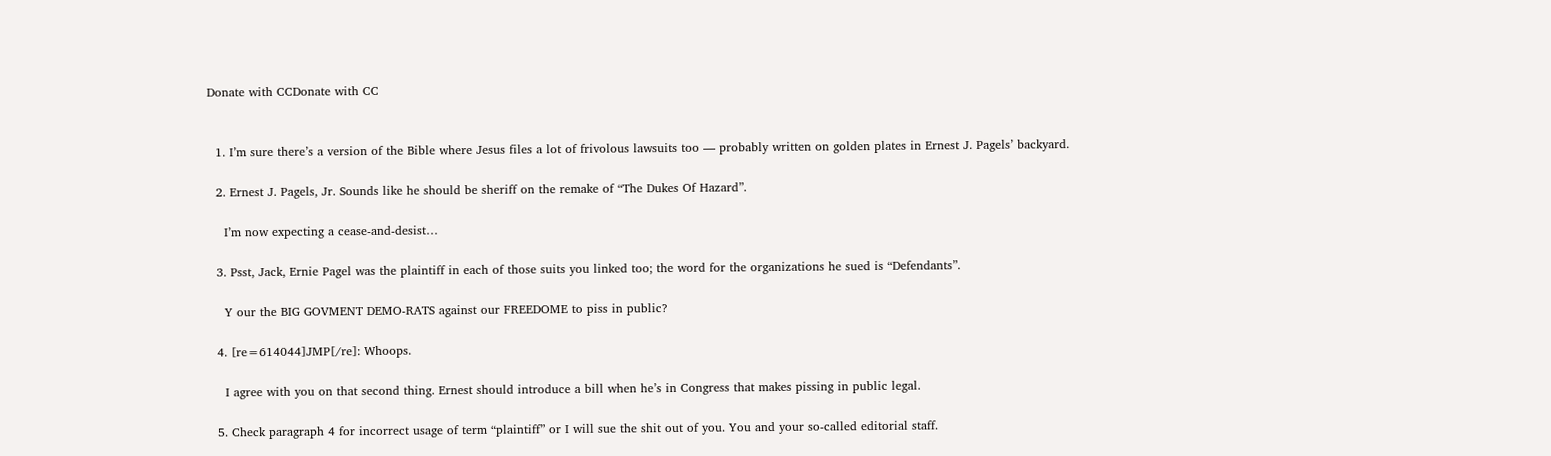Donate with CCDonate with CC


  1. I’m sure there’s a version of the Bible where Jesus files a lot of frivolous lawsuits too — probably written on golden plates in Ernest J. Pagels’ backyard.

  2. Ernest J. Pagels, Jr. Sounds like he should be sheriff on the remake of “The Dukes Of Hazard”.

    I’m now expecting a cease-and-desist…

  3. Psst, Jack, Ernie Pagel was the plaintiff in each of those suits you linked too; the word for the organizations he sued is “Defendants”.

    Y our the BIG GOVMENT DEMO-RATS against our FREEDOME to piss in public?

  4. [re=614044]JMP[/re]: Whoops.

    I agree with you on that second thing. Ernest should introduce a bill when he’s in Congress that makes pissing in public legal.

  5. Check paragraph 4 for incorrect usage of term “plaintiff” or I will sue the shit out of you. You and your so-called editorial staff.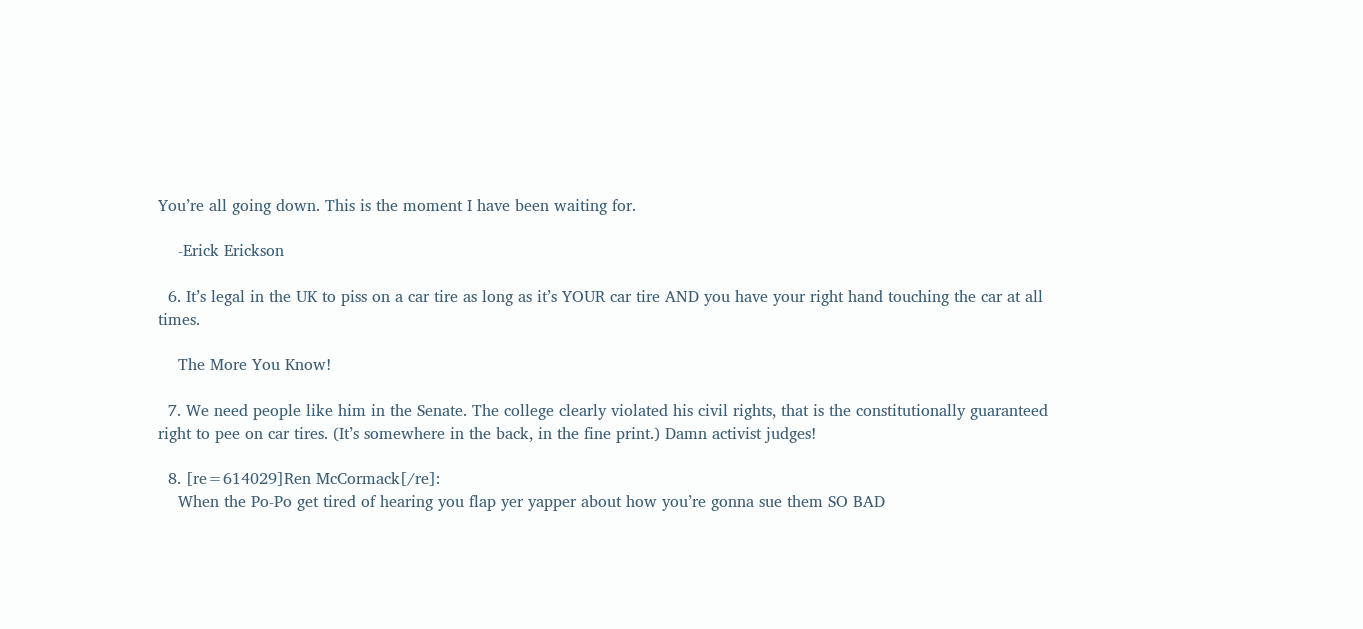You’re all going down. This is the moment I have been waiting for.

    -Erick Erickson

  6. It’s legal in the UK to piss on a car tire as long as it’s YOUR car tire AND you have your right hand touching the car at all times.

    The More You Know!

  7. We need people like him in the Senate. The college clearly violated his civil rights, that is the constitutionally guaranteed right to pee on car tires. (It’s somewhere in the back, in the fine print.) Damn activist judges!

  8. [re=614029]Ren McCormack[/re]:
    When the Po-Po get tired of hearing you flap yer yapper about how you’re gonna sue them SO BAD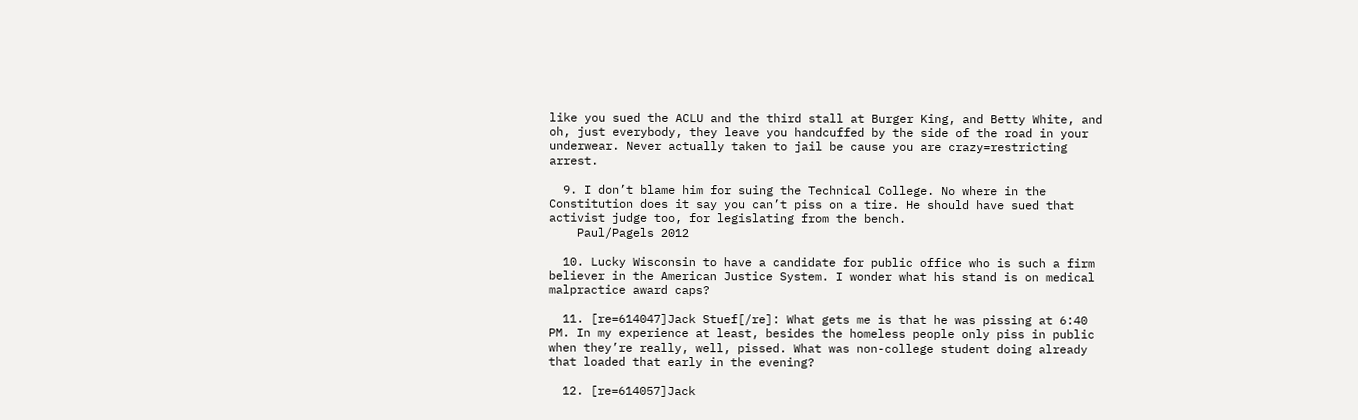like you sued the ACLU and the third stall at Burger King, and Betty White, and oh, just everybody, they leave you handcuffed by the side of the road in your underwear. Never actually taken to jail be cause you are crazy=restricting arrest.

  9. I don’t blame him for suing the Technical College. No where in the Constitution does it say you can’t piss on a tire. He should have sued that activist judge too, for legislating from the bench.
    Paul/Pagels 2012

  10. Lucky Wisconsin to have a candidate for public office who is such a firm believer in the American Justice System. I wonder what his stand is on medical malpractice award caps?

  11. [re=614047]Jack Stuef[/re]: What gets me is that he was pissing at 6:40 PM. In my experience at least, besides the homeless people only piss in public when they’re really, well, pissed. What was non-college student doing already that loaded that early in the evening?

  12. [re=614057]Jack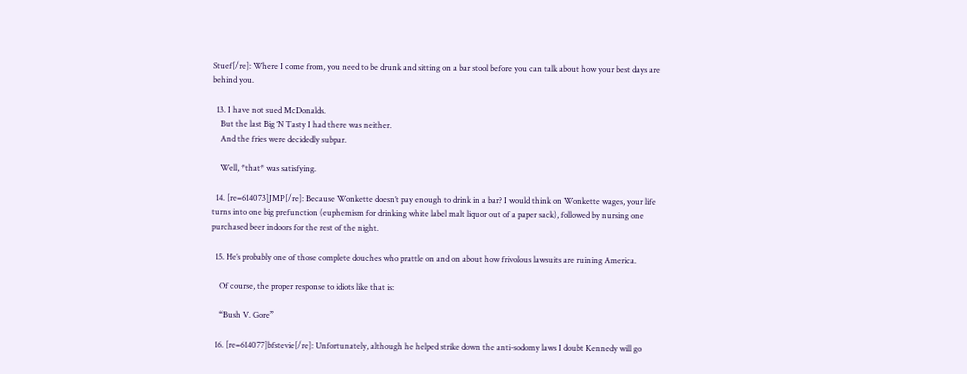Stuef[/re]: Where I come from, you need to be drunk and sitting on a bar stool before you can talk about how your best days are behind you.

  13. I have not sued McDonalds.
    But the last Big ‘N Tasty I had there was neither.
    And the fries were decidedly subpar.

    Well, *that* was satisfying.

  14. [re=614073]JMP[/re]: Because Wonkette doesn’t pay enough to drink in a bar? I would think on Wonkette wages, your life turns into one big prefunction (euphemism for drinking white label malt liquor out of a paper sack), followed by nursing one purchased beer indoors for the rest of the night.

  15. He’s probably one of those complete douches who prattle on and on about how frivolous lawsuits are ruining America.

    Of course, the proper response to idiots like that is:

    “Bush V. Gore”

  16. [re=614077]bfstevie[/re]: Unfortunately, although he helped strike down the anti-sodomy laws I doubt Kennedy will go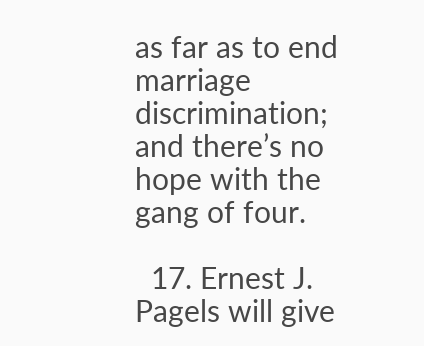as far as to end marriage discrimination; and there’s no hope with the gang of four.

  17. Ernest J. Pagels will give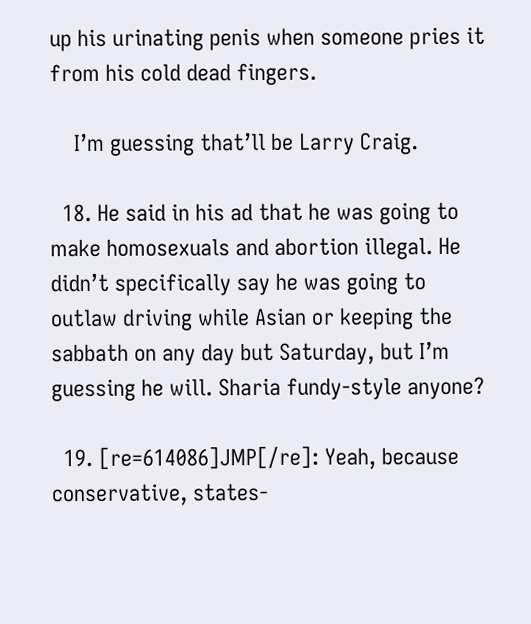up his urinating penis when someone pries it from his cold dead fingers.

    I’m guessing that’ll be Larry Craig.

  18. He said in his ad that he was going to make homosexuals and abortion illegal. He didn’t specifically say he was going to outlaw driving while Asian or keeping the sabbath on any day but Saturday, but I’m guessing he will. Sharia fundy-style anyone?

  19. [re=614086]JMP[/re]: Yeah, because conservative, states-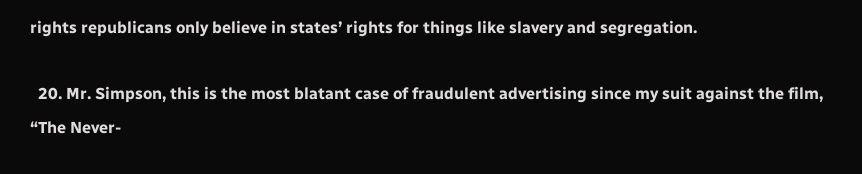rights republicans only believe in states’ rights for things like slavery and segregation.

  20. Mr. Simpson, this is the most blatant case of fraudulent advertising since my suit against the film, “The Never-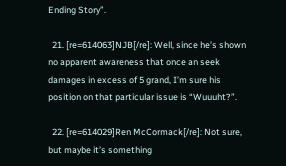Ending Story”.

  21. [re=614063]NJB[/re]: Well, since he’s shown no apparent awareness that once an seek damages in excess of 5 grand, I’m sure his position on that particular issue is “Wuuuht?”.

  22. [re=614029]Ren McCormack[/re]: Not sure, but maybe it’s something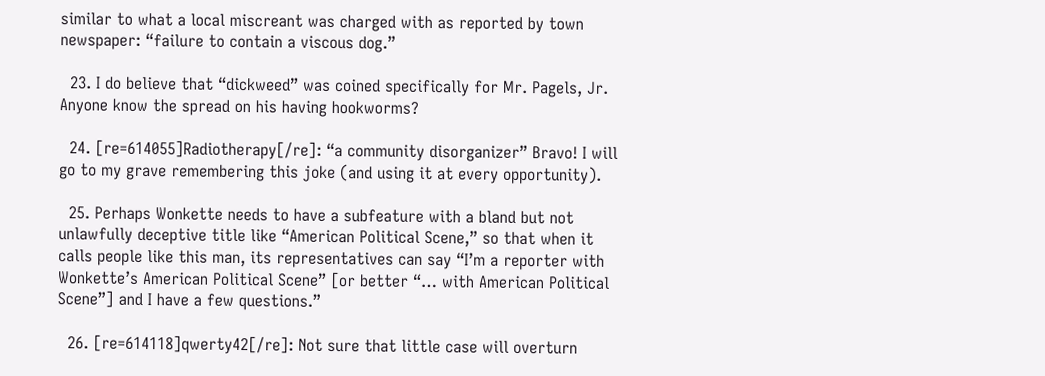similar to what a local miscreant was charged with as reported by town newspaper: “failure to contain a viscous dog.”

  23. I do believe that “dickweed” was coined specifically for Mr. Pagels, Jr. Anyone know the spread on his having hookworms?

  24. [re=614055]Radiotherapy[/re]: “a community disorganizer” Bravo! I will go to my grave remembering this joke (and using it at every opportunity).

  25. Perhaps Wonkette needs to have a subfeature with a bland but not unlawfully deceptive title like “American Political Scene,” so that when it calls people like this man, its representatives can say “I’m a reporter with Wonkette’s American Political Scene” [or better “… with American Political Scene”] and I have a few questions.”

  26. [re=614118]qwerty42[/re]: Not sure that little case will overturn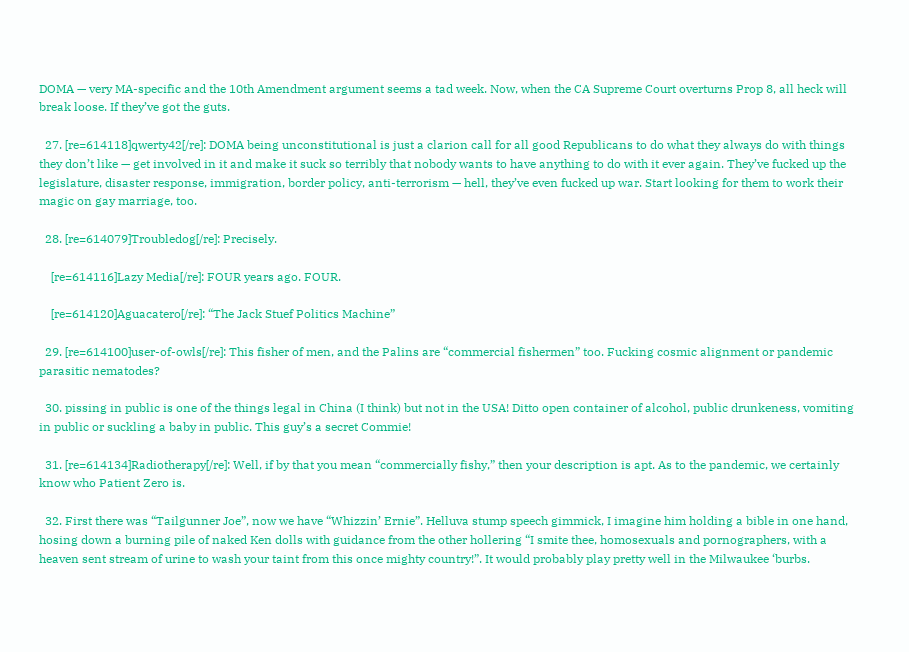DOMA — very MA-specific and the 10th Amendment argument seems a tad week. Now, when the CA Supreme Court overturns Prop 8, all heck will break loose. If they’ve got the guts.

  27. [re=614118]qwerty42[/re]: DOMA being unconstitutional is just a clarion call for all good Republicans to do what they always do with things they don’t like — get involved in it and make it suck so terribly that nobody wants to have anything to do with it ever again. They’ve fucked up the legislature, disaster response, immigration, border policy, anti-terrorism — hell, they’ve even fucked up war. Start looking for them to work their magic on gay marriage, too.

  28. [re=614079]Troubledog[/re]: Precisely.

    [re=614116]Lazy Media[/re]: FOUR years ago. FOUR.

    [re=614120]Aguacatero[/re]: “The Jack Stuef Politics Machine”

  29. [re=614100]user-of-owls[/re]: This fisher of men, and the Palins are “commercial fishermen” too. Fucking cosmic alignment or pandemic parasitic nematodes?

  30. pissing in public is one of the things legal in China (I think) but not in the USA! Ditto open container of alcohol, public drunkeness, vomiting in public or suckling a baby in public. This guy’s a secret Commie!

  31. [re=614134]Radiotherapy[/re]: Well, if by that you mean “commercially fishy,” then your description is apt. As to the pandemic, we certainly know who Patient Zero is.

  32. First there was “Tailgunner Joe”, now we have “Whizzin’ Ernie”. Helluva stump speech gimmick, I imagine him holding a bible in one hand, hosing down a burning pile of naked Ken dolls with guidance from the other hollering “I smite thee, homosexuals and pornographers, with a heaven sent stream of urine to wash your taint from this once mighty country!”. It would probably play pretty well in the Milwaukee ‘burbs.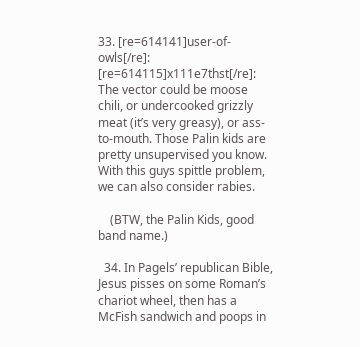33. [re=614141]user-of-owls[/re]: [re=614115]x111e7thst[/re]: The vector could be moose chili, or undercooked grizzly meat (it’s very greasy), or ass-to-mouth. Those Palin kids are pretty unsupervised you know. With this guys spittle problem, we can also consider rabies.

    (BTW, the Palin Kids, good band name.)

  34. In Pagels’ republican Bible, Jesus pisses on some Roman’s chariot wheel, then has a McFish sandwich and poops in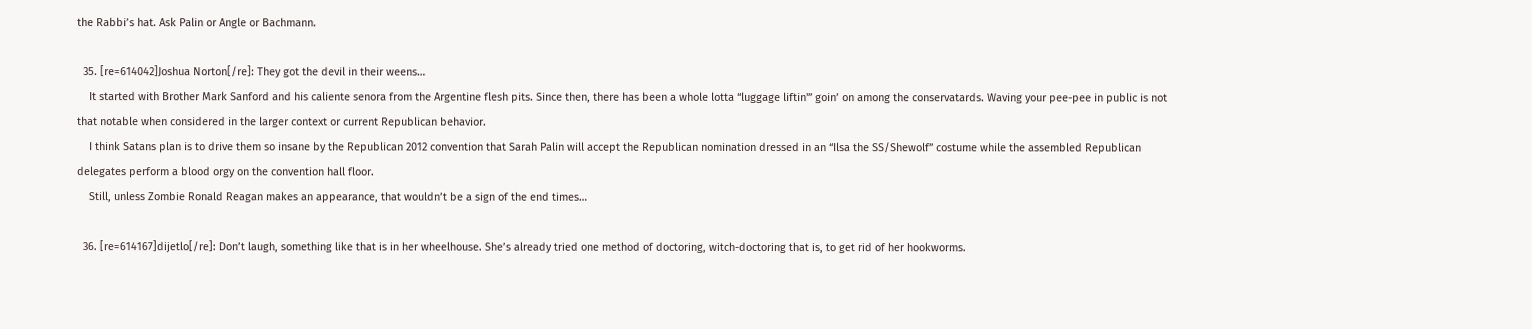the Rabbi’s hat. Ask Palin or Angle or Bachmann.

  35. [re=614042]Joshua Norton[/re]: They got the devil in their weens…
    It started with Brother Mark Sanford and his caliente senora from the Argentine flesh pits. Since then, there has been a whole lotta “luggage liftin'” goin’ on among the conservatards. Waving your pee-pee in public is not that notable when considered in the larger context or current Republican behavior.
    I think Satans plan is to drive them so insane by the Republican 2012 convention that Sarah Palin will accept the Republican nomination dressed in an “Ilsa the SS/Shewolf” costume while the assembled Republican delegates perform a blood orgy on the convention hall floor.
    Still, unless Zombie Ronald Reagan makes an appearance, that wouldn’t be a sign of the end times…

  36. [re=614167]dijetlo[/re]: Don’t laugh, something like that is in her wheelhouse. She’s already tried one method of doctoring, witch-doctoring that is, to get rid of her hookworms.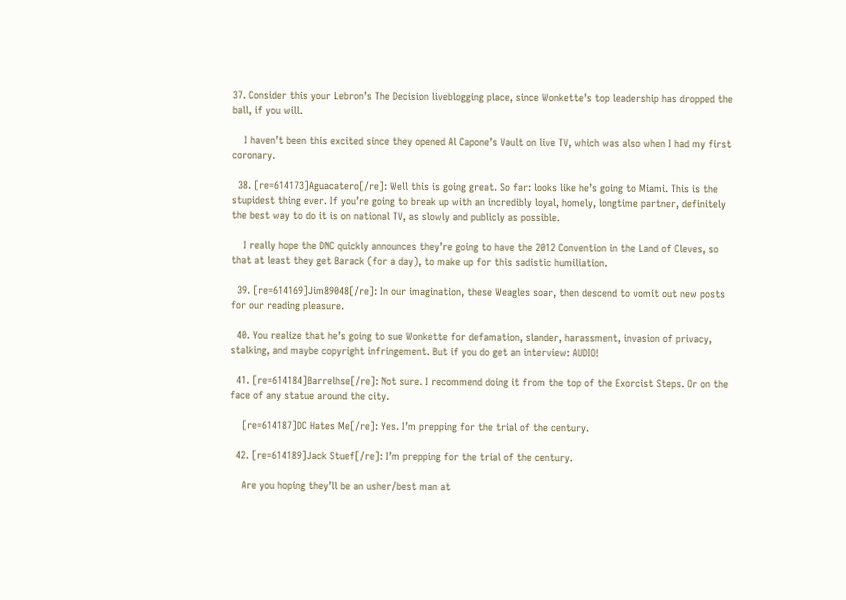37. Consider this your Lebron’s The Decision liveblogging place, since Wonkette’s top leadership has dropped the ball, if you will.

    I haven’t been this excited since they opened Al Capone’s Vault on live TV, which was also when I had my first coronary.

  38. [re=614173]Aguacatero[/re]: Well this is going great. So far: looks like he’s going to Miami. This is the stupidest thing ever. If you’re going to break up with an incredibly loyal, homely, longtime partner, definitely the best way to do it is on national TV, as slowly and publicly as possible.

    I really hope the DNC quickly announces they’re going to have the 2012 Convention in the Land of Cleves, so that at least they get Barack (for a day), to make up for this sadistic humiliation.

  39. [re=614169]Jim89048[/re]: In our imagination, these Weagles soar, then descend to vomit out new posts for our reading pleasure.

  40. You realize that he’s going to sue Wonkette for defamation, slander, harassment, invasion of privacy, stalking, and maybe copyright infringement. But if you do get an interview: AUDIO!

  41. [re=614184]Barrelhse[/re]: Not sure. I recommend doing it from the top of the Exorcist Steps. Or on the face of any statue around the city.

    [re=614187]DC Hates Me[/re]: Yes. I’m prepping for the trial of the century.

  42. [re=614189]Jack Stuef[/re]: I’m prepping for the trial of the century.

    Are you hoping they’ll be an usher/best man at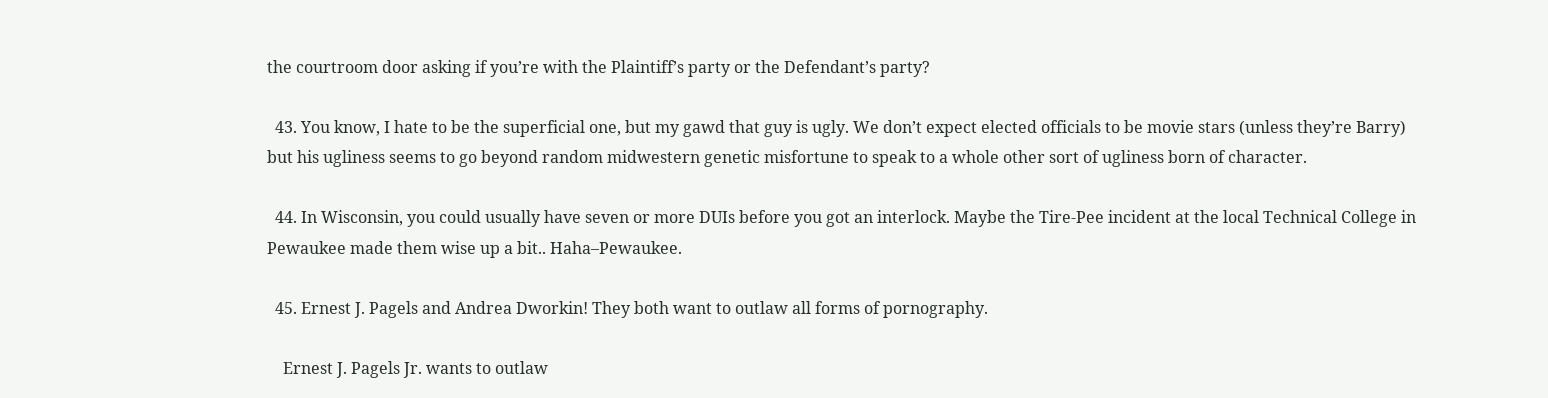the courtroom door asking if you’re with the Plaintiff’s party or the Defendant’s party?

  43. You know, I hate to be the superficial one, but my gawd that guy is ugly. We don’t expect elected officials to be movie stars (unless they’re Barry) but his ugliness seems to go beyond random midwestern genetic misfortune to speak to a whole other sort of ugliness born of character.

  44. In Wisconsin, you could usually have seven or more DUIs before you got an interlock. Maybe the Tire-Pee incident at the local Technical College in Pewaukee made them wise up a bit.. Haha–Pewaukee.

  45. Ernest J. Pagels and Andrea Dworkin! They both want to outlaw all forms of pornography.

    Ernest J. Pagels Jr. wants to outlaw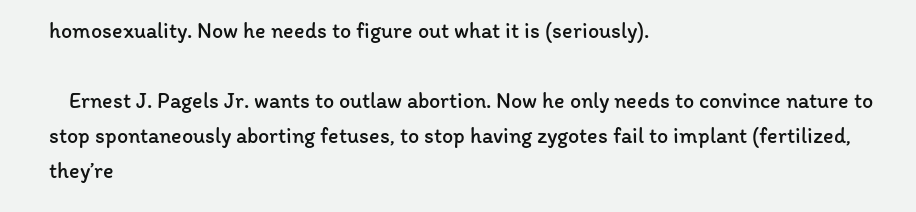homosexuality. Now he needs to figure out what it is (seriously).

    Ernest J. Pagels Jr. wants to outlaw abortion. Now he only needs to convince nature to stop spontaneously aborting fetuses, to stop having zygotes fail to implant (fertilized, they’re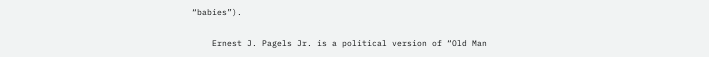“babies”).

    Ernest J. Pagels Jr. is a political version of “Old Man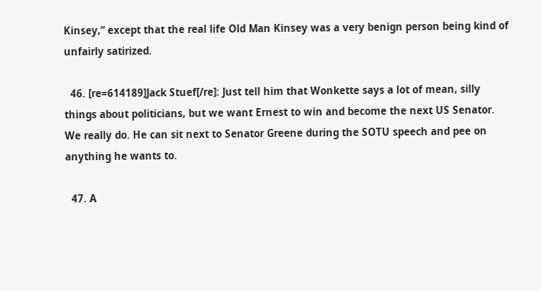Kinsey,” except that the real life Old Man Kinsey was a very benign person being kind of unfairly satirized.

  46. [re=614189]Jack Stuef[/re]: Just tell him that Wonkette says a lot of mean, silly things about politicians, but we want Ernest to win and become the next US Senator. We really do. He can sit next to Senator Greene during the SOTU speech and pee on anything he wants to.

  47. A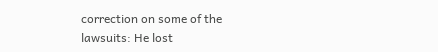correction on some of the lawsuits: He lost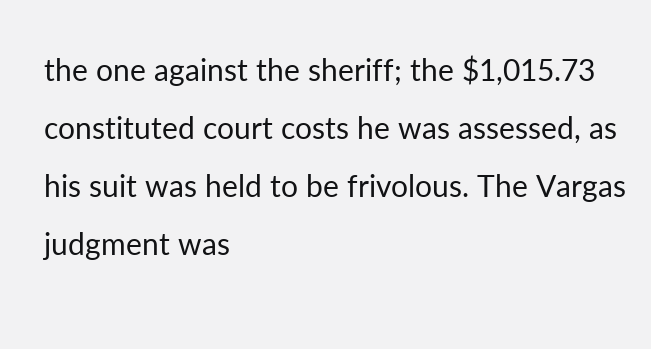the one against the sheriff; the $1,015.73 constituted court costs he was assessed, as his suit was held to be frivolous. The Vargas judgment was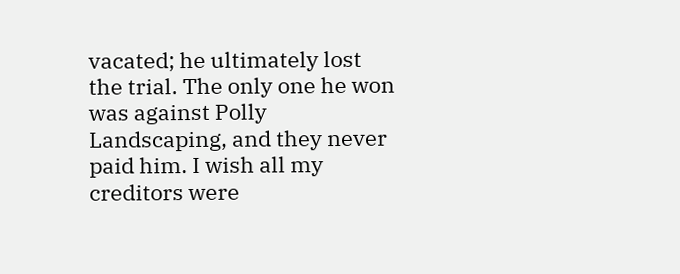vacated; he ultimately lost the trial. The only one he won was against Polly Landscaping, and they never paid him. I wish all my creditors were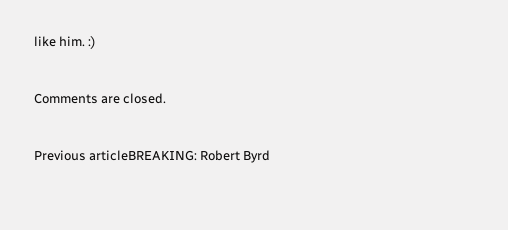like him. :)

Comments are closed.

Previous articleBREAKING: Robert Byrd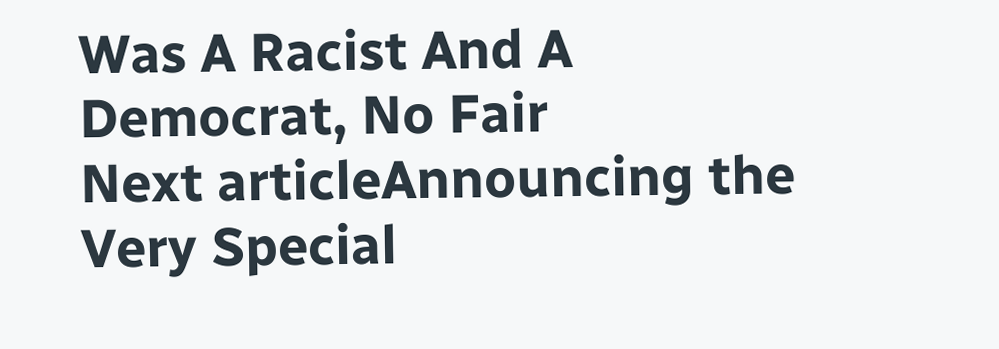Was A Racist And A Democrat, No Fair
Next articleAnnouncing the Very Special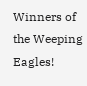Winners of the Weeping Eagles!